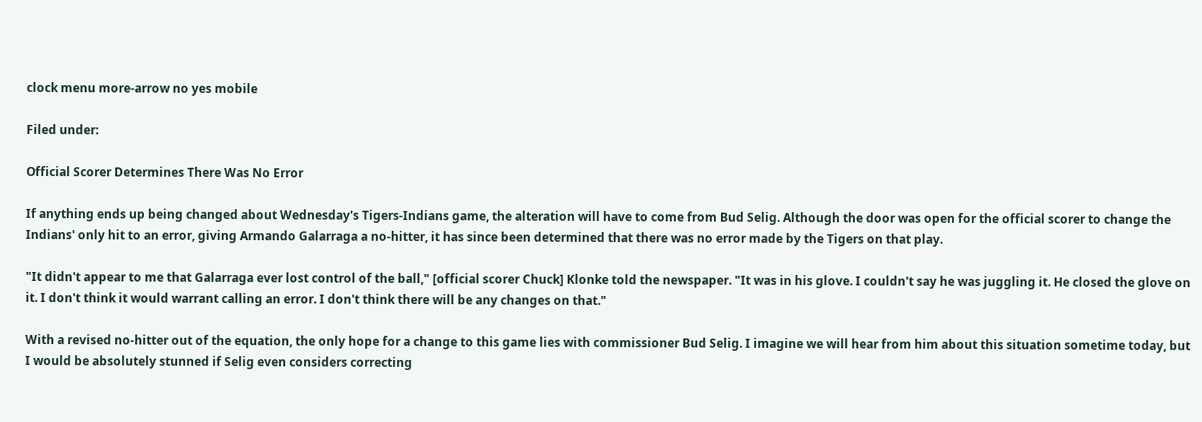clock menu more-arrow no yes mobile

Filed under:

Official Scorer Determines There Was No Error

If anything ends up being changed about Wednesday's Tigers-Indians game, the alteration will have to come from Bud Selig. Although the door was open for the official scorer to change the Indians' only hit to an error, giving Armando Galarraga a no-hitter, it has since been determined that there was no error made by the Tigers on that play.

"It didn't appear to me that Galarraga ever lost control of the ball," [official scorer Chuck] Klonke told the newspaper. "It was in his glove. I couldn't say he was juggling it. He closed the glove on it. I don't think it would warrant calling an error. I don't think there will be any changes on that."

With a revised no-hitter out of the equation, the only hope for a change to this game lies with commissioner Bud Selig. I imagine we will hear from him about this situation sometime today, but I would be absolutely stunned if Selig even considers correcting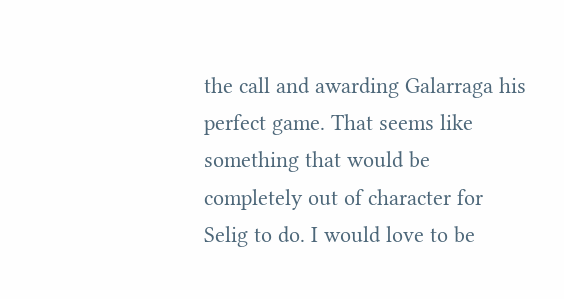the call and awarding Galarraga his perfect game. That seems like something that would be completely out of character for Selig to do. I would love to be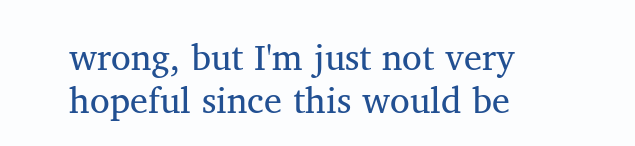wrong, but I'm just not very hopeful since this would be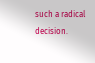such a radical decision.